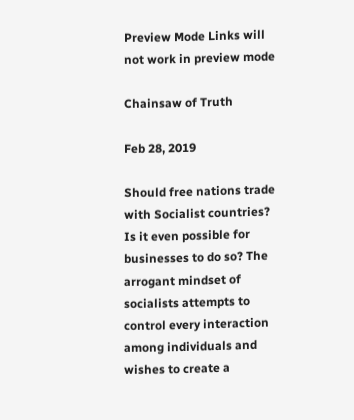Preview Mode Links will not work in preview mode

Chainsaw of Truth

Feb 28, 2019

Should free nations trade with Socialist countries? Is it even possible for businesses to do so? The arrogant mindset of socialists attempts to control every interaction among individuals and wishes to create a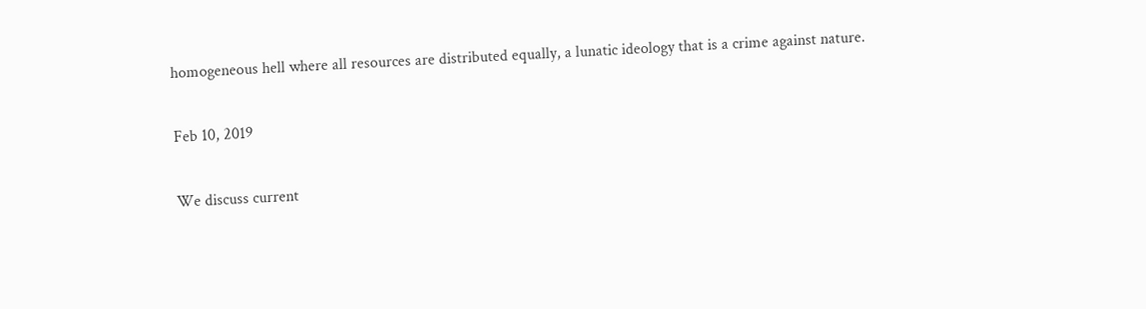homogeneous hell where all resources are distributed equally, a lunatic ideology that is a crime against nature.

Feb 10, 2019

We discuss current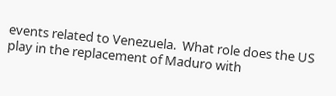events related to Venezuela.  What role does the US play in the replacement of Maduro with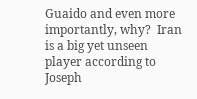Guaido and even more importantly, why?  Iran is a big yet unseen player according to Joseph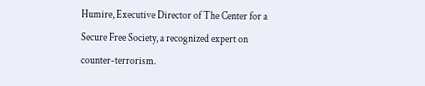Humire, Executive Director of The Center for a Secure Free Society, a recognized expert on counter-terrorism.